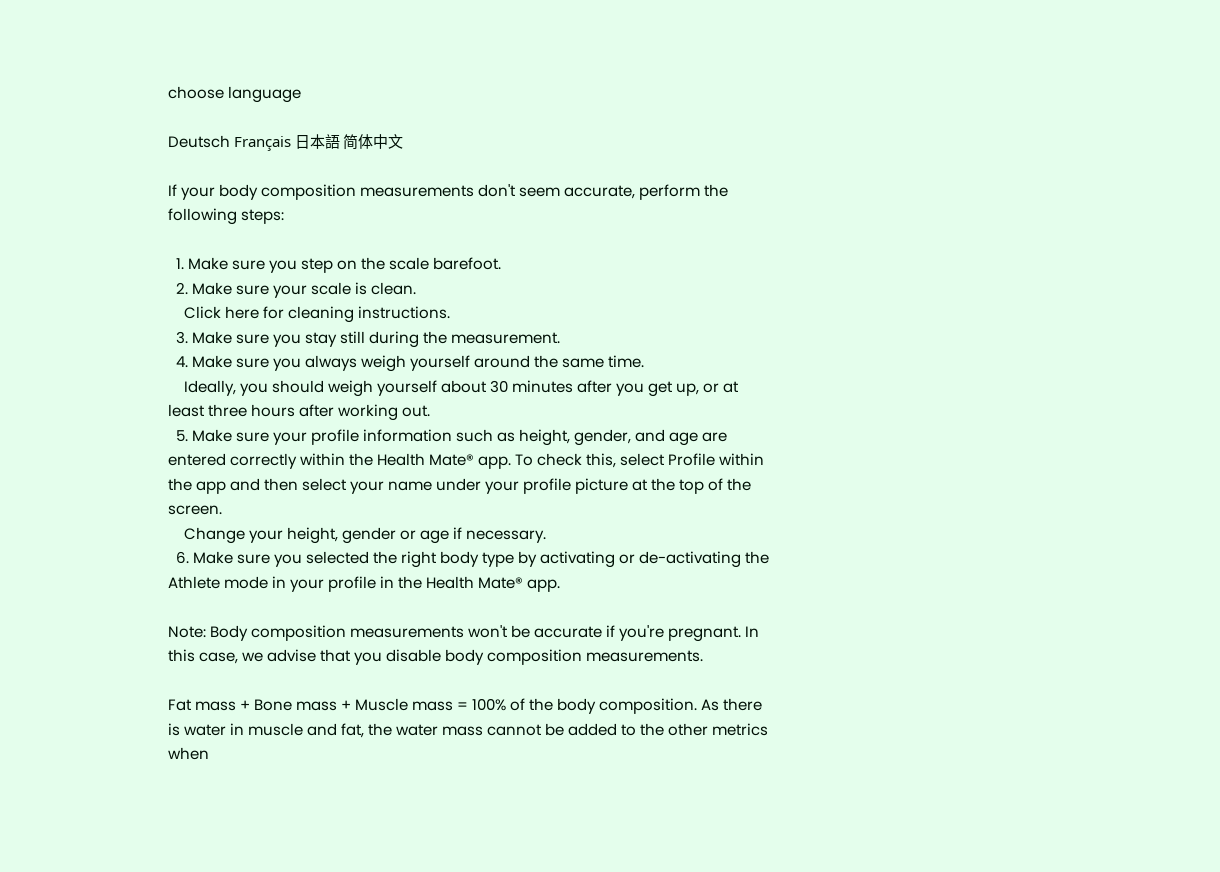choose language

Deutsch Français 日本語 简体中文

If your body composition measurements don't seem accurate, perform the following steps:

  1. Make sure you step on the scale barefoot.
  2. Make sure your scale is clean.
    Click here for cleaning instructions.
  3. Make sure you stay still during the measurement.
  4. Make sure you always weigh yourself around the same time.
    Ideally, you should weigh yourself about 30 minutes after you get up, or at least three hours after working out.
  5. Make sure your profile information such as height, gender, and age are entered correctly within the Health Mate® app. To check this, select Profile within the app and then select your name under your profile picture at the top of the screen.
    Change your height, gender or age if necessary.
  6. Make sure you selected the right body type by activating or de-activating the Athlete mode in your profile in the Health Mate® app.

Note: Body composition measurements won't be accurate if you're pregnant. In this case, we advise that you disable body composition measurements.

Fat mass + Bone mass + Muscle mass = 100% of the body composition. As there is water in muscle and fat, the water mass cannot be added to the other metrics when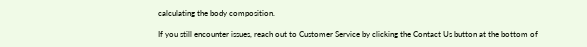calculating the body composition.

If you still encounter issues, reach out to Customer Service by clicking the Contact Us button at the bottom of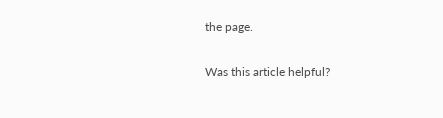the page.

Was this article helpful?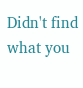Didn't find what you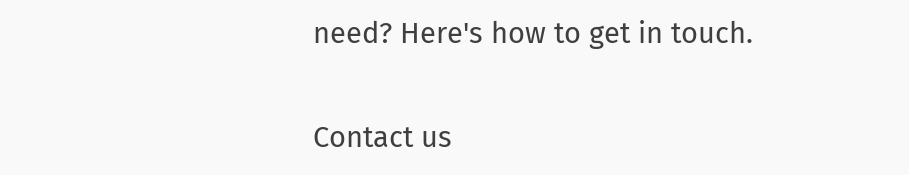need? Here's how to get in touch.

Contact us